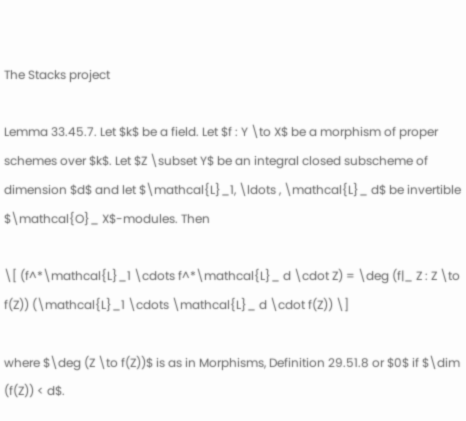The Stacks project

Lemma 33.45.7. Let $k$ be a field. Let $f : Y \to X$ be a morphism of proper schemes over $k$. Let $Z \subset Y$ be an integral closed subscheme of dimension $d$ and let $\mathcal{L}_1, \ldots , \mathcal{L}_ d$ be invertible $\mathcal{O}_ X$-modules. Then

\[ (f^*\mathcal{L}_1 \cdots f^*\mathcal{L}_ d \cdot Z) = \deg (f|_ Z : Z \to f(Z)) (\mathcal{L}_1 \cdots \mathcal{L}_ d \cdot f(Z)) \]

where $\deg (Z \to f(Z))$ is as in Morphisms, Definition 29.51.8 or $0$ if $\dim (f(Z)) < d$.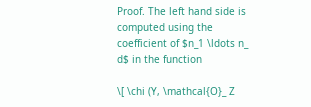Proof. The left hand side is computed using the coefficient of $n_1 \ldots n_ d$ in the function

\[ \chi (Y, \mathcal{O}_ Z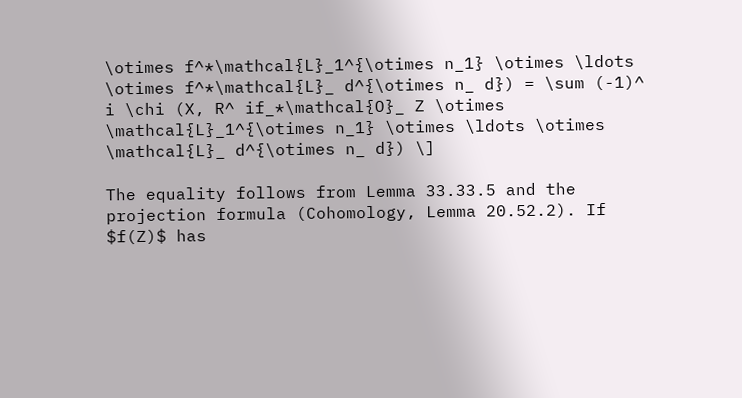\otimes f^*\mathcal{L}_1^{\otimes n_1} \otimes \ldots \otimes f^*\mathcal{L}_ d^{\otimes n_ d}) = \sum (-1)^ i \chi (X, R^ if_*\mathcal{O}_ Z \otimes \mathcal{L}_1^{\otimes n_1} \otimes \ldots \otimes \mathcal{L}_ d^{\otimes n_ d}) \]

The equality follows from Lemma 33.33.5 and the projection formula (Cohomology, Lemma 20.52.2). If $f(Z)$ has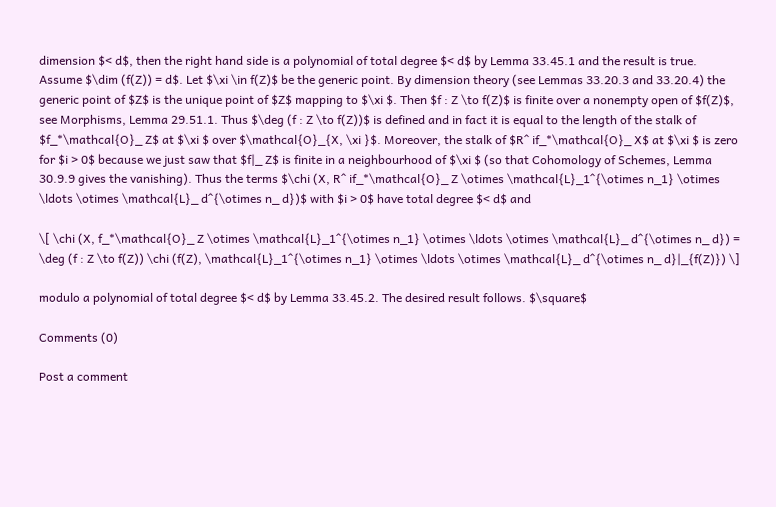dimension $< d$, then the right hand side is a polynomial of total degree $< d$ by Lemma 33.45.1 and the result is true. Assume $\dim (f(Z)) = d$. Let $\xi \in f(Z)$ be the generic point. By dimension theory (see Lemmas 33.20.3 and 33.20.4) the generic point of $Z$ is the unique point of $Z$ mapping to $\xi $. Then $f : Z \to f(Z)$ is finite over a nonempty open of $f(Z)$, see Morphisms, Lemma 29.51.1. Thus $\deg (f : Z \to f(Z))$ is defined and in fact it is equal to the length of the stalk of $f_*\mathcal{O}_ Z$ at $\xi $ over $\mathcal{O}_{X, \xi }$. Moreover, the stalk of $R^ if_*\mathcal{O}_ X$ at $\xi $ is zero for $i > 0$ because we just saw that $f|_ Z$ is finite in a neighbourhood of $\xi $ (so that Cohomology of Schemes, Lemma 30.9.9 gives the vanishing). Thus the terms $\chi (X, R^ if_*\mathcal{O}_ Z \otimes \mathcal{L}_1^{\otimes n_1} \otimes \ldots \otimes \mathcal{L}_ d^{\otimes n_ d})$ with $i > 0$ have total degree $< d$ and

\[ \chi (X, f_*\mathcal{O}_ Z \otimes \mathcal{L}_1^{\otimes n_1} \otimes \ldots \otimes \mathcal{L}_ d^{\otimes n_ d}) = \deg (f : Z \to f(Z)) \chi (f(Z), \mathcal{L}_1^{\otimes n_1} \otimes \ldots \otimes \mathcal{L}_ d^{\otimes n_ d}|_{f(Z)}) \]

modulo a polynomial of total degree $< d$ by Lemma 33.45.2. The desired result follows. $\square$

Comments (0)

Post a comment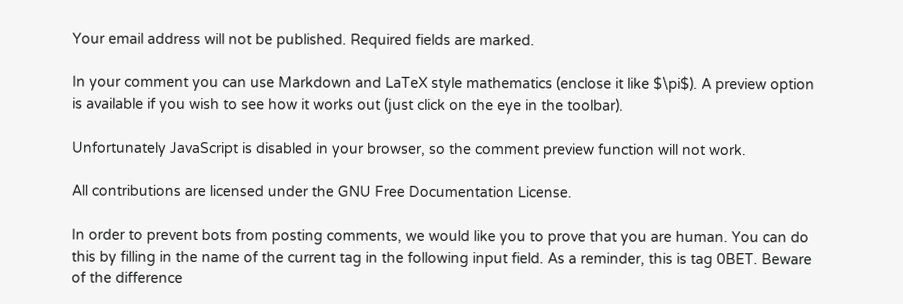Your email address will not be published. Required fields are marked.

In your comment you can use Markdown and LaTeX style mathematics (enclose it like $\pi$). A preview option is available if you wish to see how it works out (just click on the eye in the toolbar).

Unfortunately JavaScript is disabled in your browser, so the comment preview function will not work.

All contributions are licensed under the GNU Free Documentation License.

In order to prevent bots from posting comments, we would like you to prove that you are human. You can do this by filling in the name of the current tag in the following input field. As a reminder, this is tag 0BET. Beware of the difference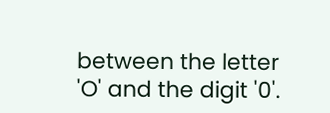between the letter 'O' and the digit '0'.